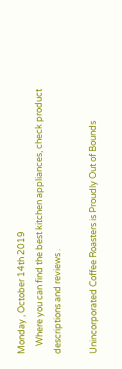Monday , October 14th 2019
    Where you can find the best kitchen appliances, check product descriptions and reviews .

Unincorporated Coffee Roasters is Proudly Out of Bounds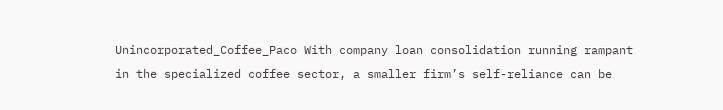Unincorporated_Coffee_Paco With company loan consolidation running rampant in the specialized coffee sector, a smaller firm’s self-reliance can be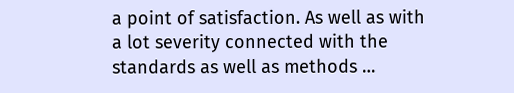a point of satisfaction. As well as with a lot severity connected with the standards as well as methods …